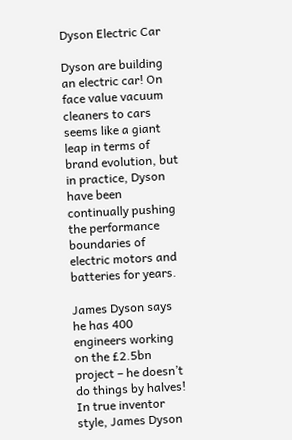Dyson Electric Car

Dyson are building an electric car! On face value vacuum cleaners to cars seems like a giant leap in terms of brand evolution, but in practice, Dyson have been continually pushing the performance boundaries of electric motors and batteries for years.

James Dyson says he has 400 engineers working on the £2.5bn project – he doesn’t do things by halves! In true inventor style, James Dyson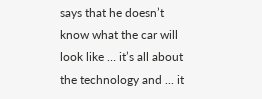says that he doesn’t know what the car will look like … it’s all about the technology and ... it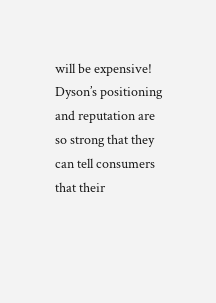will be expensive! Dyson’s positioning and reputation are so strong that they can tell consumers that their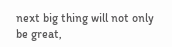next big thing will not only be great,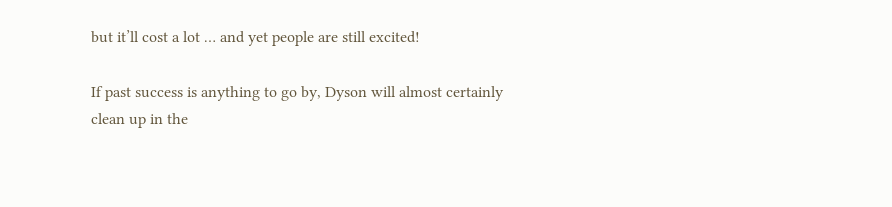but it’ll cost a lot … and yet people are still excited!

If past success is anything to go by, Dyson will almost certainly clean up in the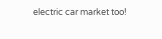electric car market too!